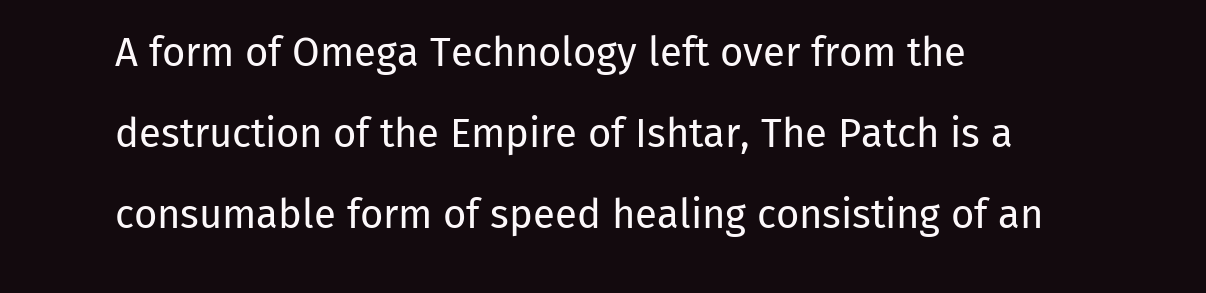A form of Omega Technology left over from the destruction of the Empire of Ishtar, The Patch is a consumable form of speed healing consisting of an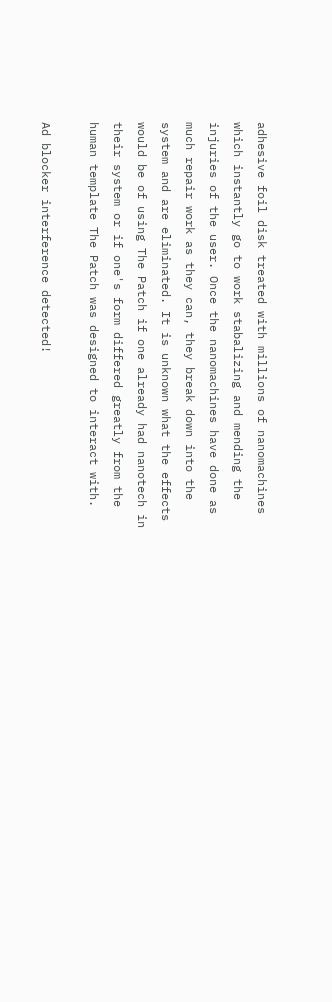adhesive foil disk treated with millions of nanomachines which instantly go to work stabalizing and mending the injuries of the user. Once the nanomachines have done as much repair work as they can, they break down into the system and are eliminated. It is unknown what the effects would be of using The Patch if one already had nanotech in their system or if one's form differed greatly from the human template The Patch was designed to interact with.

Ad blocker interference detected!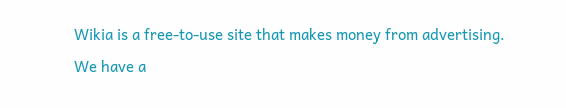Wikia is a free-to-use site that makes money from advertising. We have a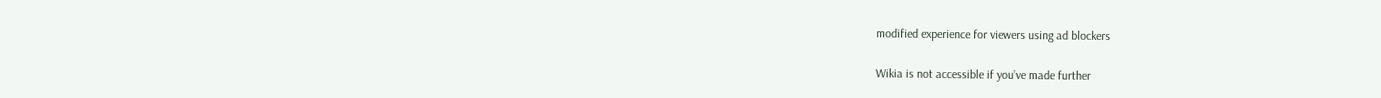modified experience for viewers using ad blockers

Wikia is not accessible if you’ve made further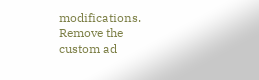modifications. Remove the custom ad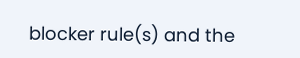blocker rule(s) and the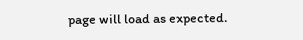page will load as expected.